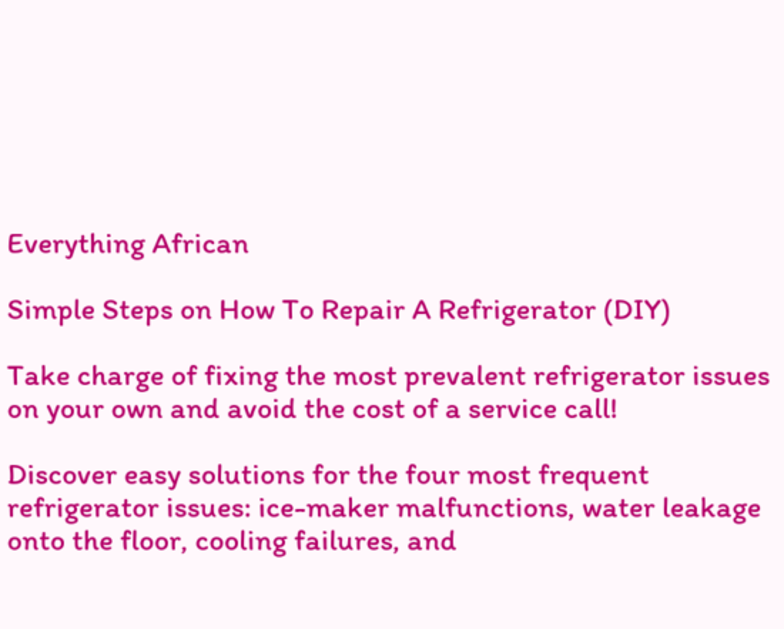Everything African

Simple Steps on How To Repair A Refrigerator (DIY)

Take charge of fixing the most prevalent refrigerator issues on your own and avoid the cost of a service call!

Discover easy solutions for the four most frequent refrigerator issues: ice-maker malfunctions, water leakage onto the floor, cooling failures, and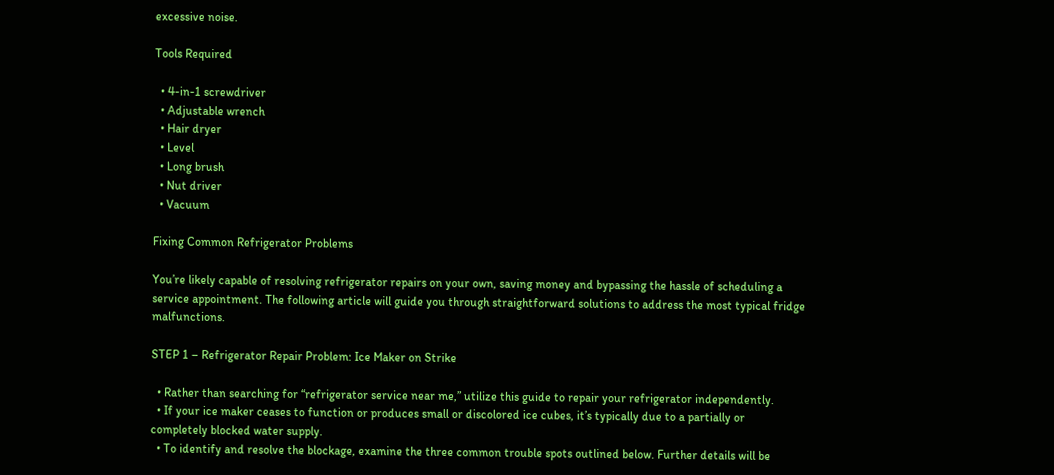excessive noise.

Tools Required

  • 4-in-1 screwdriver
  • Adjustable wrench
  • Hair dryer
  • Level
  • Long brush
  • Nut driver
  • Vacuum

Fixing Common Refrigerator Problems

You’re likely capable of resolving refrigerator repairs on your own, saving money and bypassing the hassle of scheduling a service appointment. The following article will guide you through straightforward solutions to address the most typical fridge malfunctions.

STEP 1 – Refrigerator Repair Problem: Ice Maker on Strike

  • Rather than searching for “refrigerator service near me,” utilize this guide to repair your refrigerator independently.
  • If your ice maker ceases to function or produces small or discolored ice cubes, it’s typically due to a partially or completely blocked water supply.
  • To identify and resolve the blockage, examine the three common trouble spots outlined below. Further details will be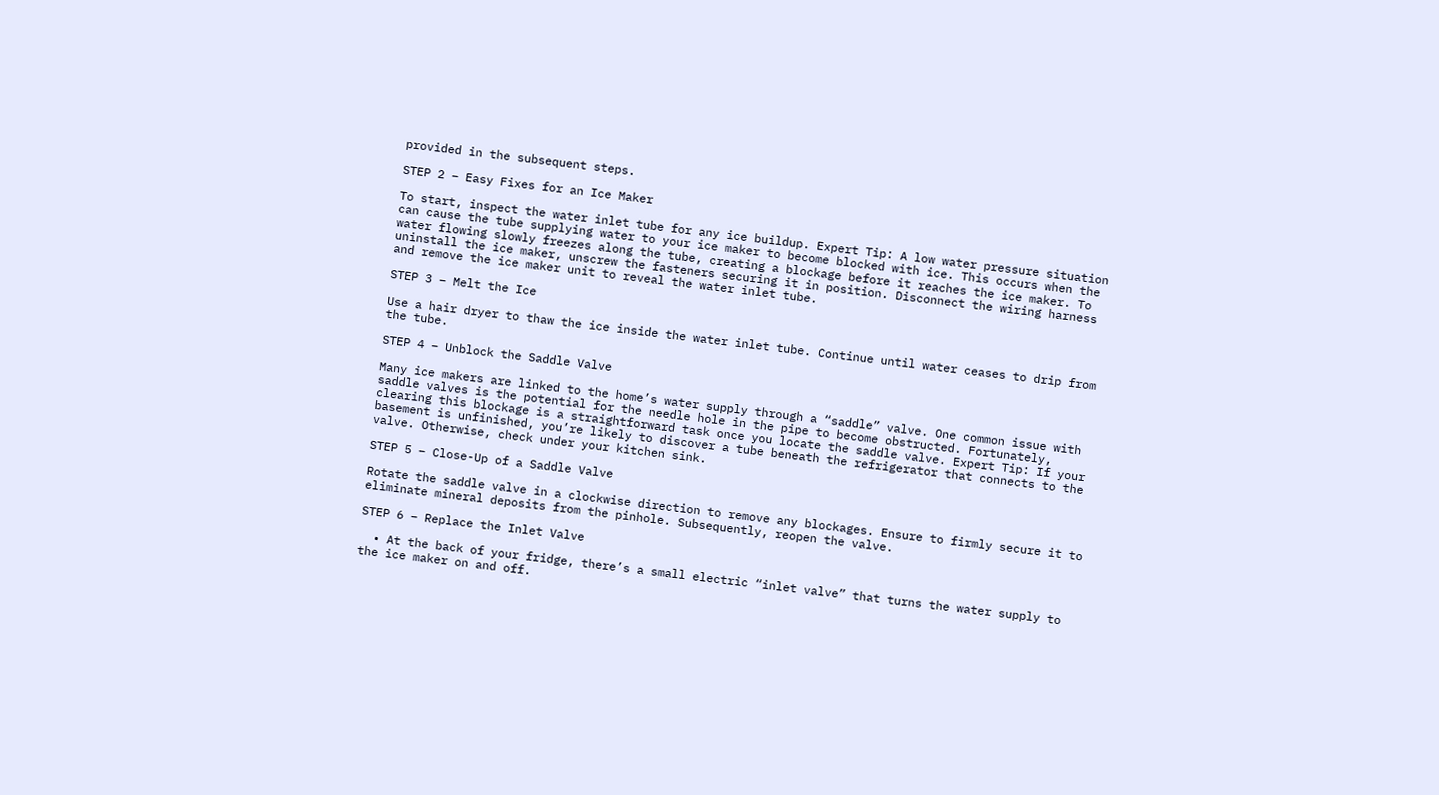provided in the subsequent steps.

STEP 2 – Easy Fixes for an Ice Maker

To start, inspect the water inlet tube for any ice buildup. Expert Tip: A low water pressure situation can cause the tube supplying water to your ice maker to become blocked with ice. This occurs when the water flowing slowly freezes along the tube, creating a blockage before it reaches the ice maker. To uninstall the ice maker, unscrew the fasteners securing it in position. Disconnect the wiring harness and remove the ice maker unit to reveal the water inlet tube.

STEP 3 – Melt the Ice

Use a hair dryer to thaw the ice inside the water inlet tube. Continue until water ceases to drip from the tube.

STEP 4 – Unblock the Saddle Valve

Many ice makers are linked to the home’s water supply through a “saddle” valve. One common issue with saddle valves is the potential for the needle hole in the pipe to become obstructed. Fortunately, clearing this blockage is a straightforward task once you locate the saddle valve. Expert Tip: If your basement is unfinished, you’re likely to discover a tube beneath the refrigerator that connects to the valve. Otherwise, check under your kitchen sink.

STEP 5 – Close-Up of a Saddle Valve

Rotate the saddle valve in a clockwise direction to remove any blockages. Ensure to firmly secure it to eliminate mineral deposits from the pinhole. Subsequently, reopen the valve.

STEP 6 – Replace the Inlet Valve

  • At the back of your fridge, there’s a small electric “inlet valve” that turns the water supply to the ice maker on and off.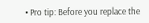• Pro tip: Before you replace the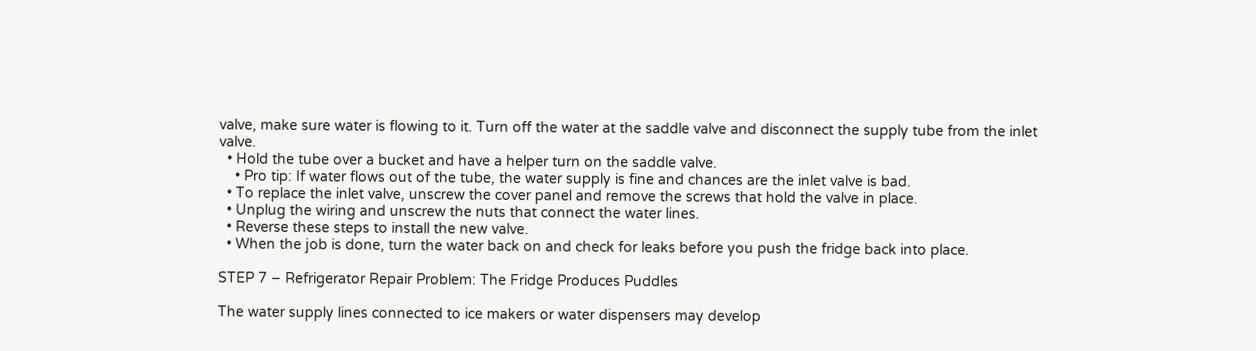valve, make sure water is flowing to it. Turn off the water at the saddle valve and disconnect the supply tube from the inlet valve.
  • Hold the tube over a bucket and have a helper turn on the saddle valve.
    • Pro tip: If water flows out of the tube, the water supply is fine and chances are the inlet valve is bad.
  • To replace the inlet valve, unscrew the cover panel and remove the screws that hold the valve in place.
  • Unplug the wiring and unscrew the nuts that connect the water lines.
  • Reverse these steps to install the new valve.
  • When the job is done, turn the water back on and check for leaks before you push the fridge back into place.

STEP 7 – Refrigerator Repair Problem: The Fridge Produces Puddles

The water supply lines connected to ice makers or water dispensers may develop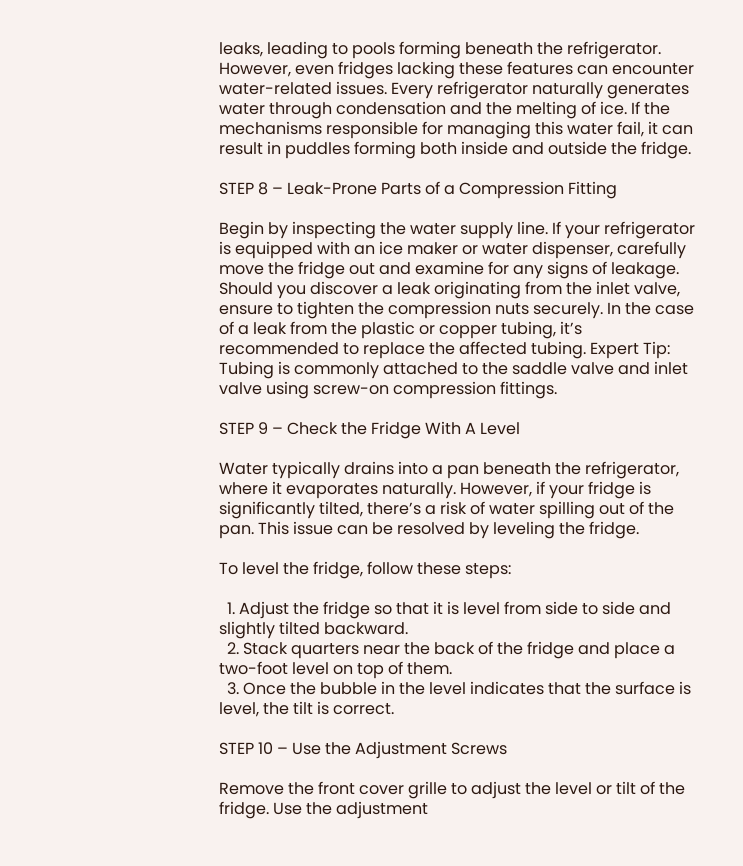leaks, leading to pools forming beneath the refrigerator. However, even fridges lacking these features can encounter water-related issues. Every refrigerator naturally generates water through condensation and the melting of ice. If the mechanisms responsible for managing this water fail, it can result in puddles forming both inside and outside the fridge.

STEP 8 – Leak-Prone Parts of a Compression Fitting

Begin by inspecting the water supply line. If your refrigerator is equipped with an ice maker or water dispenser, carefully move the fridge out and examine for any signs of leakage. Should you discover a leak originating from the inlet valve, ensure to tighten the compression nuts securely. In the case of a leak from the plastic or copper tubing, it’s recommended to replace the affected tubing. Expert Tip: Tubing is commonly attached to the saddle valve and inlet valve using screw-on compression fittings.

STEP 9 – Check the Fridge With A Level

Water typically drains into a pan beneath the refrigerator, where it evaporates naturally. However, if your fridge is significantly tilted, there’s a risk of water spilling out of the pan. This issue can be resolved by leveling the fridge.

To level the fridge, follow these steps:

  1. Adjust the fridge so that it is level from side to side and slightly tilted backward.
  2. Stack quarters near the back of the fridge and place a two-foot level on top of them.
  3. Once the bubble in the level indicates that the surface is level, the tilt is correct.

STEP 10 – Use the Adjustment Screws

Remove the front cover grille to adjust the level or tilt of the fridge. Use the adjustment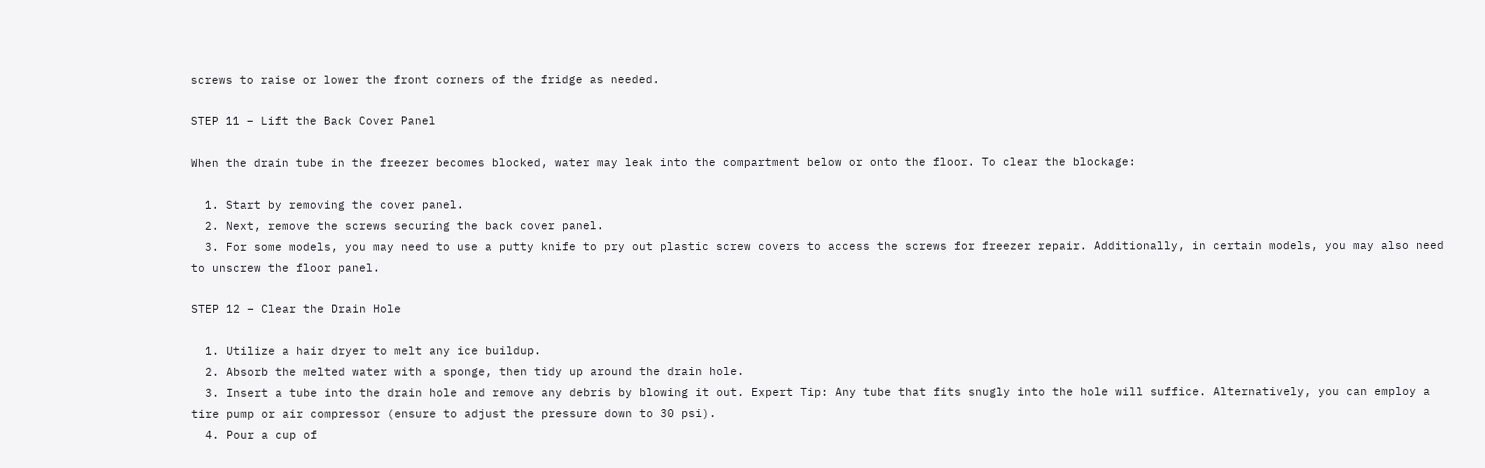screws to raise or lower the front corners of the fridge as needed.

STEP 11 – Lift the Back Cover Panel

When the drain tube in the freezer becomes blocked, water may leak into the compartment below or onto the floor. To clear the blockage:

  1. Start by removing the cover panel.
  2. Next, remove the screws securing the back cover panel.
  3. For some models, you may need to use a putty knife to pry out plastic screw covers to access the screws for freezer repair. Additionally, in certain models, you may also need to unscrew the floor panel.

STEP 12 – Clear the Drain Hole

  1. Utilize a hair dryer to melt any ice buildup.
  2. Absorb the melted water with a sponge, then tidy up around the drain hole.
  3. Insert a tube into the drain hole and remove any debris by blowing it out. Expert Tip: Any tube that fits snugly into the hole will suffice. Alternatively, you can employ a tire pump or air compressor (ensure to adjust the pressure down to 30 psi).
  4. Pour a cup of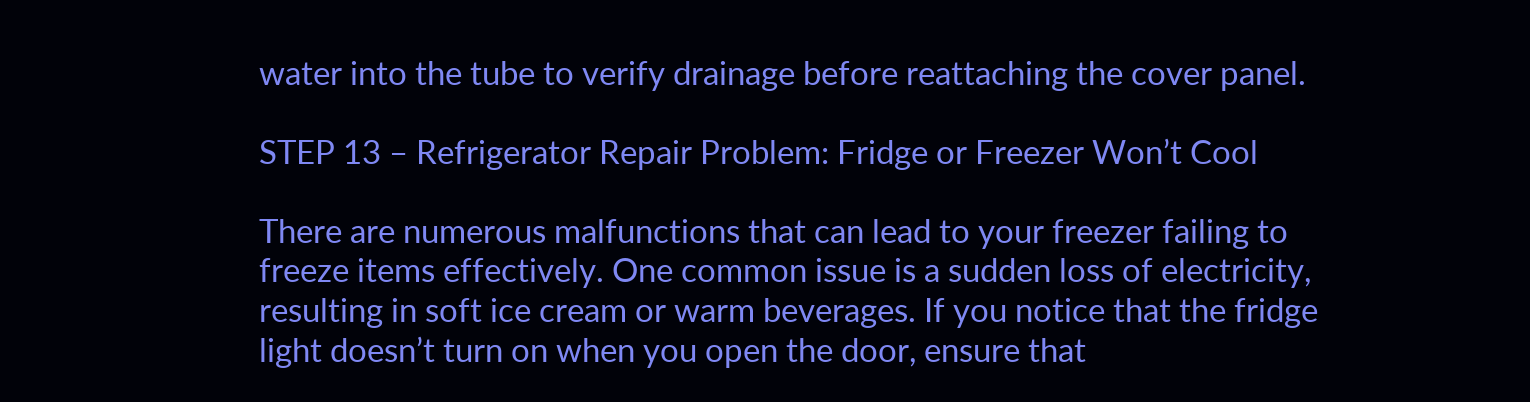water into the tube to verify drainage before reattaching the cover panel.

STEP 13 – Refrigerator Repair Problem: Fridge or Freezer Won’t Cool

There are numerous malfunctions that can lead to your freezer failing to freeze items effectively. One common issue is a sudden loss of electricity, resulting in soft ice cream or warm beverages. If you notice that the fridge light doesn’t turn on when you open the door, ensure that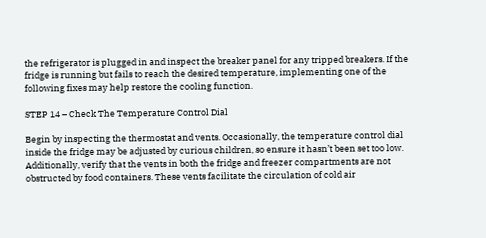the refrigerator is plugged in and inspect the breaker panel for any tripped breakers. If the fridge is running but fails to reach the desired temperature, implementing one of the following fixes may help restore the cooling function.

STEP 14 – Check The Temperature Control Dial

Begin by inspecting the thermostat and vents. Occasionally, the temperature control dial inside the fridge may be adjusted by curious children, so ensure it hasn’t been set too low. Additionally, verify that the vents in both the fridge and freezer compartments are not obstructed by food containers. These vents facilitate the circulation of cold air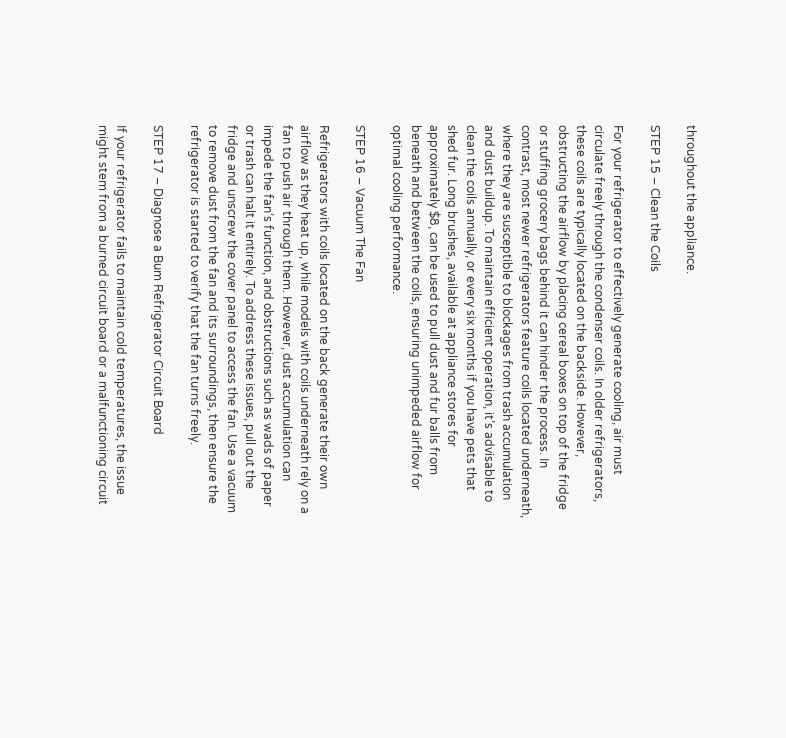throughout the appliance.

STEP 15 – Clean the Coils

For your refrigerator to effectively generate cooling, air must circulate freely through the condenser coils. In older refrigerators, these coils are typically located on the backside. However, obstructing the airflow by placing cereal boxes on top of the fridge or stuffing grocery bags behind it can hinder the process. In contrast, most newer refrigerators feature coils located underneath, where they are susceptible to blockages from trash accumulation and dust buildup. To maintain efficient operation, it’s advisable to clean the coils annually, or every six months if you have pets that shed fur. Long brushes, available at appliance stores for approximately $8, can be used to pull dust and fur balls from beneath and between the coils, ensuring unimpeded airflow for optimal cooling performance.

STEP 16 – Vacuum The Fan

Refrigerators with coils located on the back generate their own airflow as they heat up, while models with coils underneath rely on a fan to push air through them. However, dust accumulation can impede the fan’s function, and obstructions such as wads of paper or trash can halt it entirely. To address these issues, pull out the fridge and unscrew the cover panel to access the fan. Use a vacuum to remove dust from the fan and its surroundings, then ensure the refrigerator is started to verify that the fan turns freely.

STEP 17 – Diagnose a Bum Refrigerator Circuit Board

If your refrigerator fails to maintain cold temperatures, the issue might stem from a burned circuit board or a malfunctioning circuit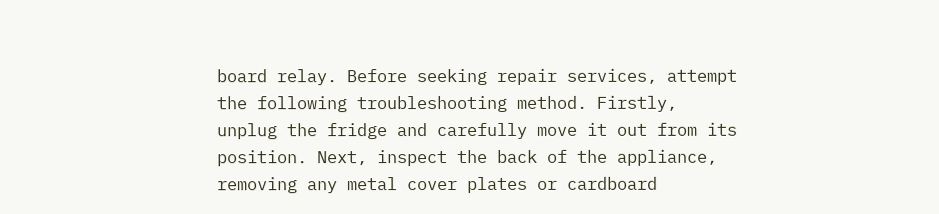board relay. Before seeking repair services, attempt the following troubleshooting method. Firstly, unplug the fridge and carefully move it out from its position. Next, inspect the back of the appliance, removing any metal cover plates or cardboard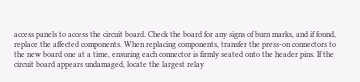access panels to access the circuit board. Check the board for any signs of burn marks, and if found, replace the affected components. When replacing components, transfer the press-on connectors to the new board one at a time, ensuring each connector is firmly seated onto the header pins. If the circuit board appears undamaged, locate the largest relay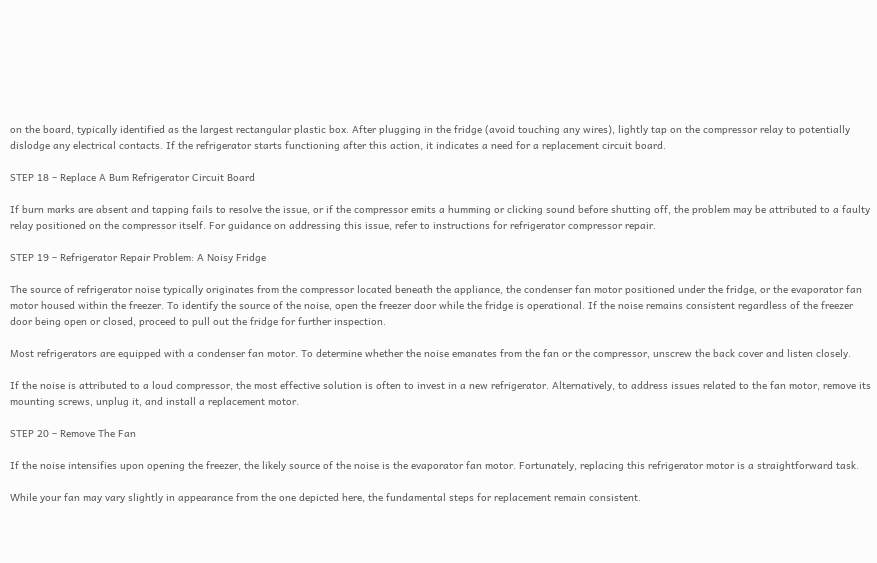on the board, typically identified as the largest rectangular plastic box. After plugging in the fridge (avoid touching any wires), lightly tap on the compressor relay to potentially dislodge any electrical contacts. If the refrigerator starts functioning after this action, it indicates a need for a replacement circuit board.

STEP 18 – Replace A Bum Refrigerator Circuit Board

If burn marks are absent and tapping fails to resolve the issue, or if the compressor emits a humming or clicking sound before shutting off, the problem may be attributed to a faulty relay positioned on the compressor itself. For guidance on addressing this issue, refer to instructions for refrigerator compressor repair.

STEP 19 – Refrigerator Repair Problem: A Noisy Fridge

The source of refrigerator noise typically originates from the compressor located beneath the appliance, the condenser fan motor positioned under the fridge, or the evaporator fan motor housed within the freezer. To identify the source of the noise, open the freezer door while the fridge is operational. If the noise remains consistent regardless of the freezer door being open or closed, proceed to pull out the fridge for further inspection.

Most refrigerators are equipped with a condenser fan motor. To determine whether the noise emanates from the fan or the compressor, unscrew the back cover and listen closely.

If the noise is attributed to a loud compressor, the most effective solution is often to invest in a new refrigerator. Alternatively, to address issues related to the fan motor, remove its mounting screws, unplug it, and install a replacement motor.

STEP 20 – Remove The Fan

If the noise intensifies upon opening the freezer, the likely source of the noise is the evaporator fan motor. Fortunately, replacing this refrigerator motor is a straightforward task.

While your fan may vary slightly in appearance from the one depicted here, the fundamental steps for replacement remain consistent.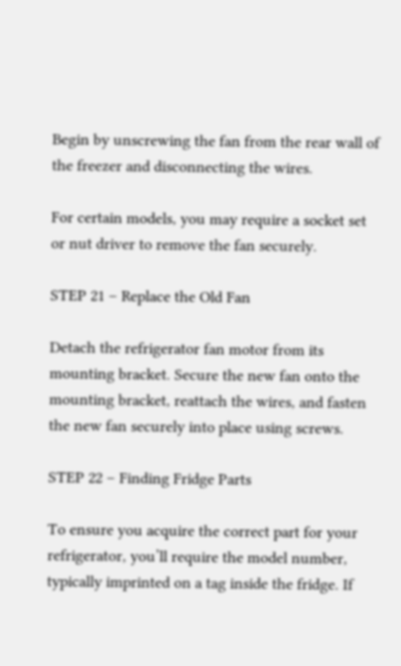Begin by unscrewing the fan from the rear wall of the freezer and disconnecting the wires.

For certain models, you may require a socket set or nut driver to remove the fan securely.

STEP 21 – Replace the Old Fan

Detach the refrigerator fan motor from its mounting bracket. Secure the new fan onto the mounting bracket, reattach the wires, and fasten the new fan securely into place using screws.

STEP 22 – Finding Fridge Parts

To ensure you acquire the correct part for your refrigerator, you’ll require the model number, typically imprinted on a tag inside the fridge. If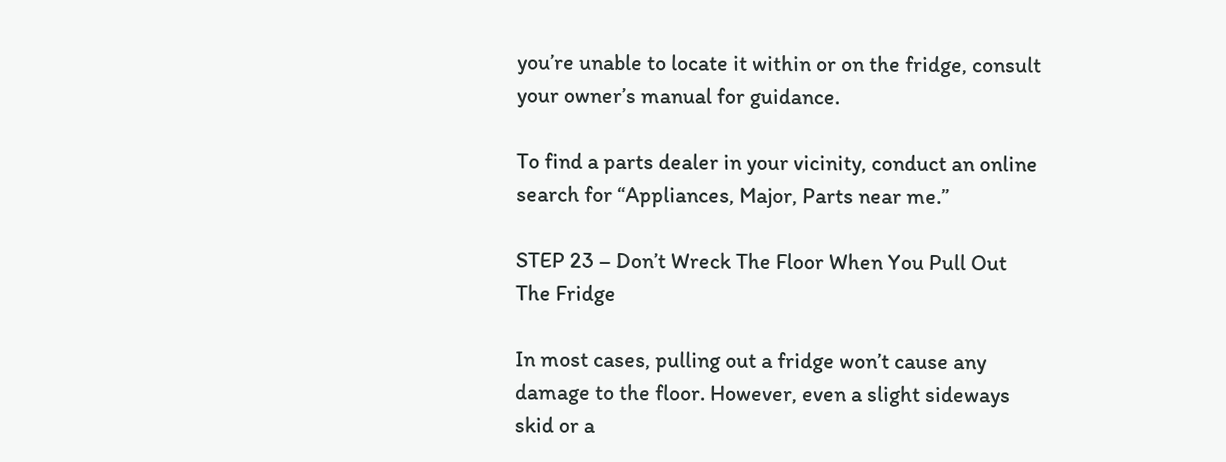you’re unable to locate it within or on the fridge, consult your owner’s manual for guidance.

To find a parts dealer in your vicinity, conduct an online search for “Appliances, Major, Parts near me.”

STEP 23 – Don’t Wreck The Floor When You Pull Out The Fridge

In most cases, pulling out a fridge won’t cause any damage to the floor. However, even a slight sideways skid or a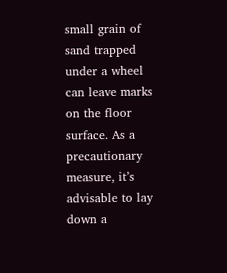small grain of sand trapped under a wheel can leave marks on the floor surface. As a precautionary measure, it’s advisable to lay down a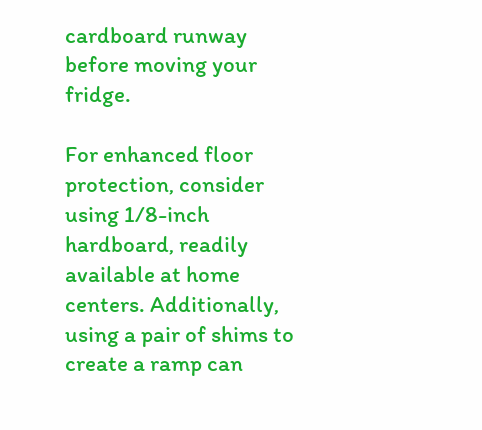cardboard runway before moving your fridge.

For enhanced floor protection, consider using 1/8-inch hardboard, readily available at home centers. Additionally, using a pair of shims to create a ramp can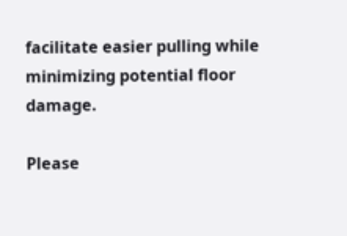facilitate easier pulling while minimizing potential floor damage.

Please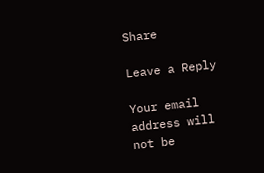Share

Leave a Reply

Your email address will not be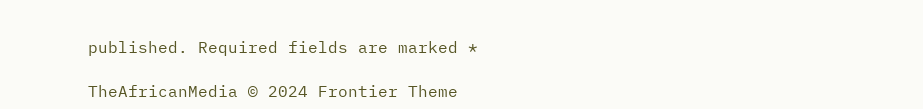published. Required fields are marked *

TheAfricanMedia © 2024 Frontier Theme